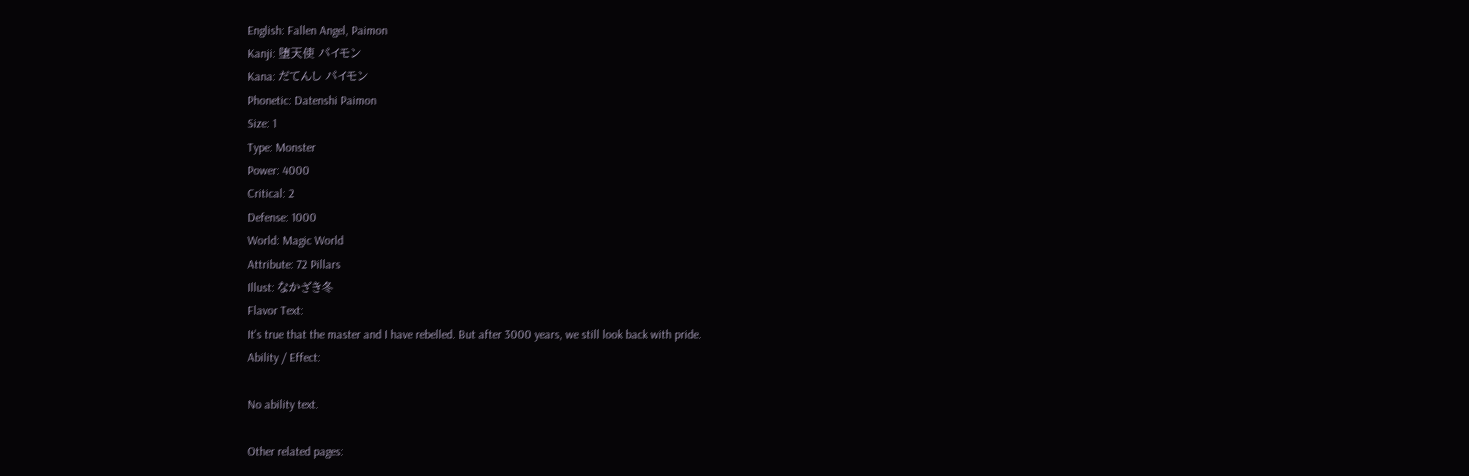English: Fallen Angel, Paimon
Kanji: 堕天使 パイモン
Kana: だてんし パイモン
Phonetic: Datenshi Paimon
Size: 1
Type: Monster
Power: 4000
Critical: 2
Defense: 1000
World: Magic World
Attribute: 72 Pillars
Illust: なかざき冬
Flavor Text:
It's true that the master and I have rebelled. But after 3000 years, we still look back with pride.
Ability / Effect:

No ability text.

Other related pages: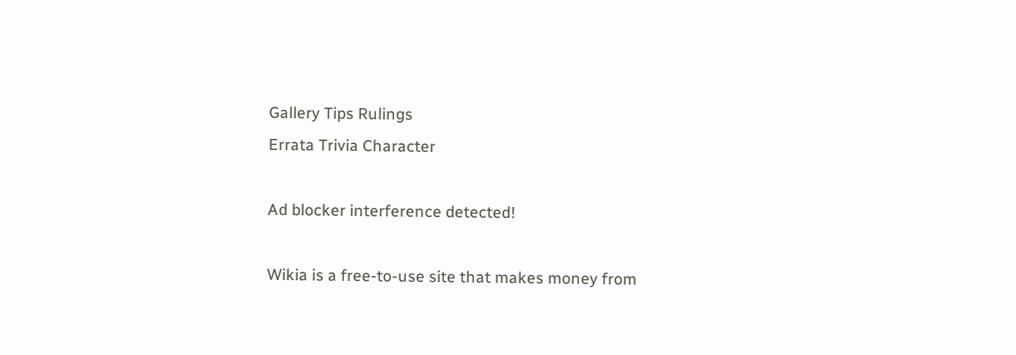Gallery Tips Rulings
Errata Trivia Character

Ad blocker interference detected!

Wikia is a free-to-use site that makes money from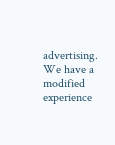advertising. We have a modified experience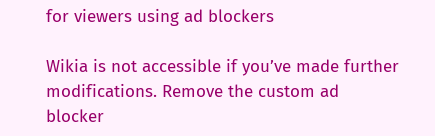for viewers using ad blockers

Wikia is not accessible if you’ve made further modifications. Remove the custom ad blocker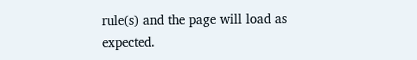rule(s) and the page will load as expected.